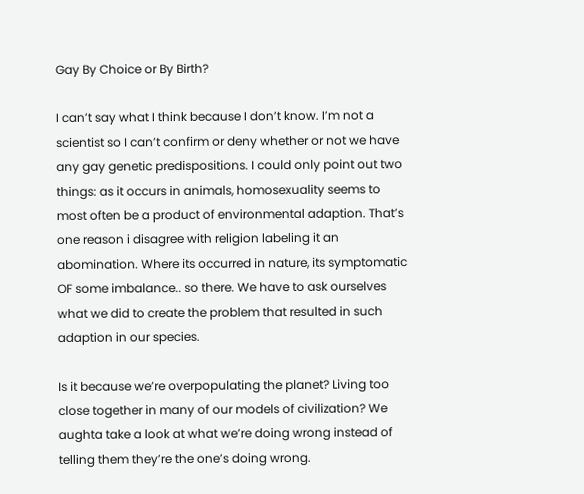Gay By Choice or By Birth?

I can’t say what I think because I don’t know. I’m not a scientist so I can’t confirm or deny whether or not we have any gay genetic predispositions. I could only point out two things: as it occurs in animals, homosexuality seems to most often be a product of environmental adaption. That’s one reason i disagree with religion labeling it an abomination. Where its occurred in nature, its symptomatic OF some imbalance.. so there. We have to ask ourselves what we did to create the problem that resulted in such adaption in our species.

Is it because we’re overpopulating the planet? Living too close together in many of our models of civilization? We aughta take a look at what we’re doing wrong instead of telling them they’re the one’s doing wrong.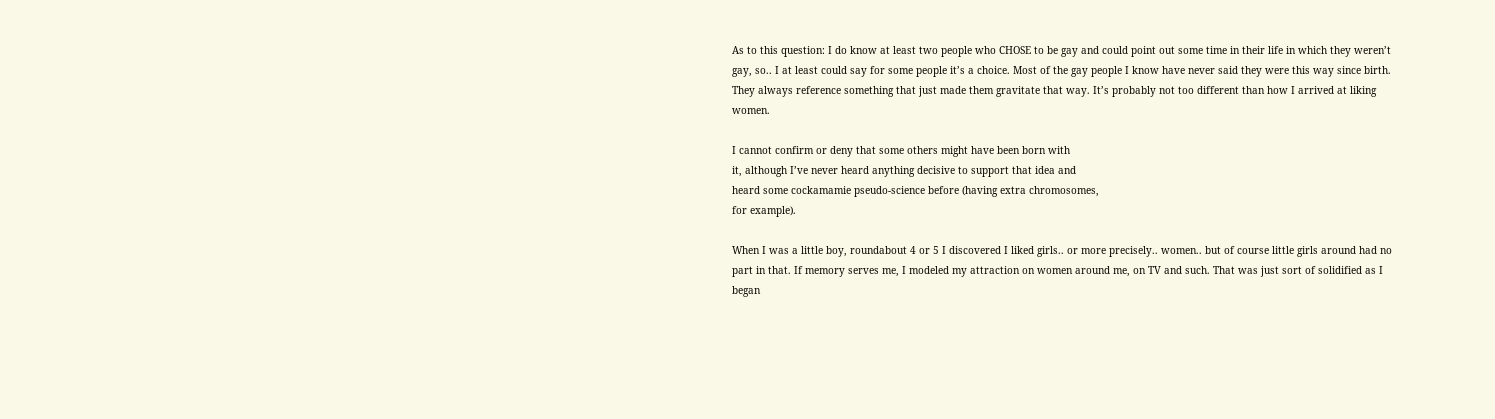As to this question: I do know at least two people who CHOSE to be gay and could point out some time in their life in which they weren’t gay, so.. I at least could say for some people it’s a choice. Most of the gay people I know have never said they were this way since birth. They always reference something that just made them gravitate that way. It’s probably not too different than how I arrived at liking women.

I cannot confirm or deny that some others might have been born with
it, although I’ve never heard anything decisive to support that idea and
heard some cockamamie pseudo-science before (having extra chromosomes,
for example).

When I was a little boy, roundabout 4 or 5 I discovered I liked girls.. or more precisely.. women.. but of course little girls around had no part in that. If memory serves me, I modeled my attraction on women around me, on TV and such. That was just sort of solidified as I began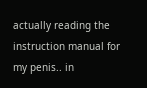actually reading the instruction manual for my penis.. in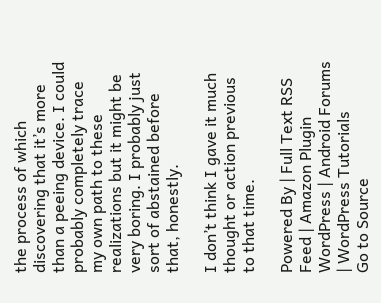the process of which discovering that it’s more than a peeing device. I could probably completely trace my own path to these realizations but it might be very boring. I probably just sort of abstained before that, honestly.

I don’t think I gave it much thought or action previous to that time.

Powered By | Full Text RSS Feed | Amazon Plugin WordPress | Android Forums | WordPress Tutorials
Go to Source